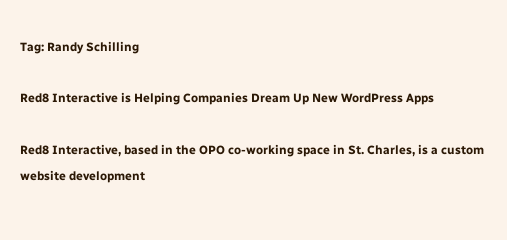Tag: Randy Schilling

Red8 Interactive is Helping Companies Dream Up New WordPress Apps

Red8 Interactive, based in the OPO co-working space in St. Charles, is a custom website development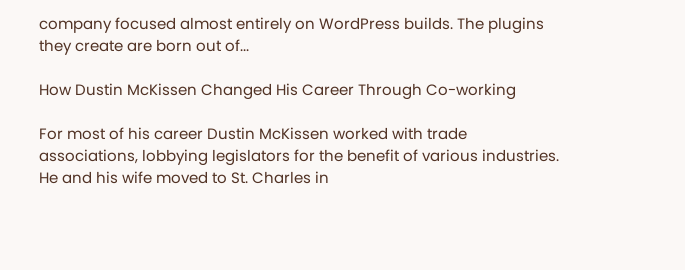company focused almost entirely on WordPress builds. The plugins they create are born out of...

How Dustin McKissen Changed His Career Through Co-working

For most of his career Dustin McKissen worked with trade associations, lobbying legislators for the benefit of various industries. He and his wife moved to St. Charles in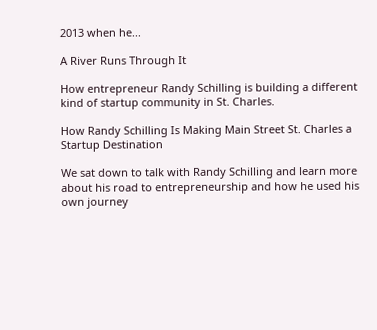2013 when he...

A River Runs Through It

How entrepreneur Randy Schilling is building a different kind of startup community in St. Charles.

How Randy Schilling Is Making Main Street St. Charles a Startup Destination

We sat down to talk with Randy Schilling and learn more about his road to entrepreneurship and how he used his own journey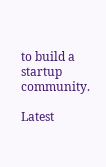to build a startup community.

Latest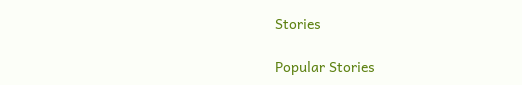Stories

Popular Stories